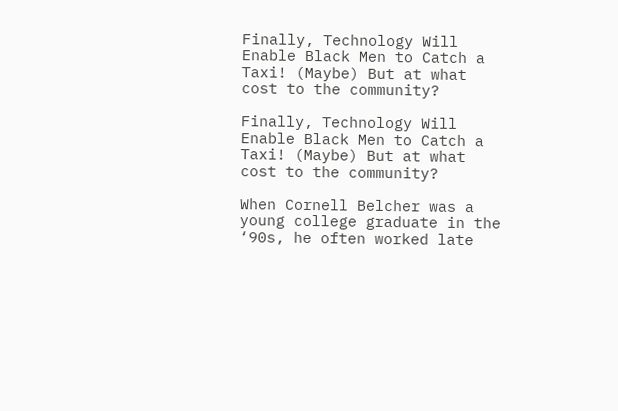Finally, Technology Will Enable Black Men to Catch a Taxi! (Maybe) But at what cost to the community?

Finally, Technology Will Enable Black Men to Catch a Taxi! (Maybe) But at what cost to the community?

When Cornell Belcher was a young college graduate in the ‘90s, he often worked late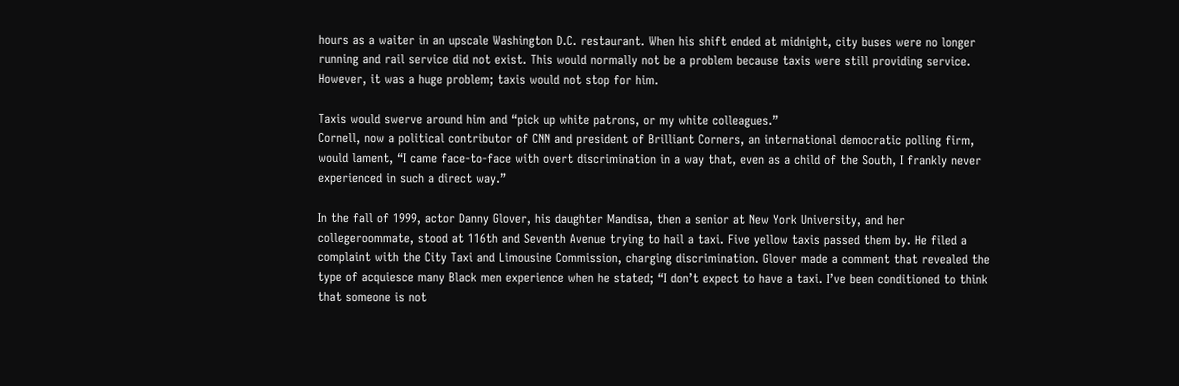hours as a waiter in an upscale Washington D.C. restaurant. When his shift ended at midnight, city buses were no longer running and rail service did not exist. This would normally not be a problem because taxis were still providing service. However, it was a huge problem; taxis would not stop for him.

Taxis would swerve around him and “pick up white patrons, or my white colleagues.”
Cornell, now a political contributor of CNN and president of Brilliant Corners, an international democratic polling firm, would lament, “I came face-to-face with overt discrimination in a way that, even as a child of the South, I frankly never experienced in such a direct way.”

In the fall of 1999, actor Danny Glover, his daughter Mandisa, then a senior at New York University, and her collegeroommate, stood at 116th and Seventh Avenue trying to hail a taxi. Five yellow taxis passed them by. He filed a complaint with the City Taxi and Limousine Commission, charging discrimination. Glover made a comment that revealed the type of acquiesce many Black men experience when he stated; “I don’t expect to have a taxi. I’ve been conditioned to think that someone is not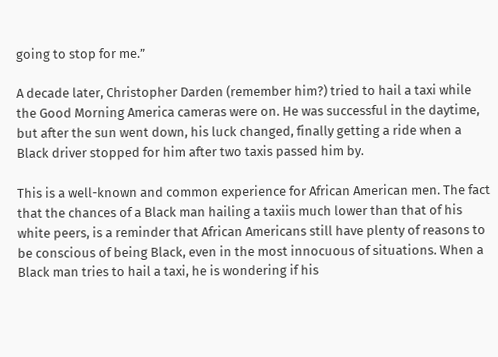going to stop for me.”

A decade later, Christopher Darden (remember him?) tried to hail a taxi while the Good Morning America cameras were on. He was successful in the daytime, but after the sun went down, his luck changed, finally getting a ride when a Black driver stopped for him after two taxis passed him by.

This is a well-known and common experience for African American men. The fact that the chances of a Black man hailing a taxiis much lower than that of his white peers, is a reminder that African Americans still have plenty of reasons to be conscious of being Black, even in the most innocuous of situations. When a Black man tries to hail a taxi, he is wondering if his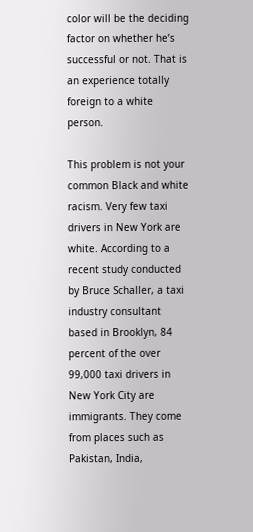color will be the deciding factor on whether he’s successful or not. That is an experience totally foreign to a white person.

This problem is not your common Black and white racism. Very few taxi drivers in New York are white. According to a recent study conducted by Bruce Schaller, a taxi industry consultant based in Brooklyn, 84 percent of the over 99,000 taxi drivers in New York City are immigrants. They come from places such as Pakistan, India,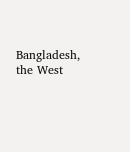Bangladesh, the West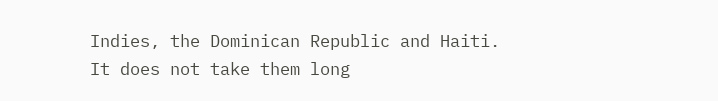Indies, the Dominican Republic and Haiti. It does not take them long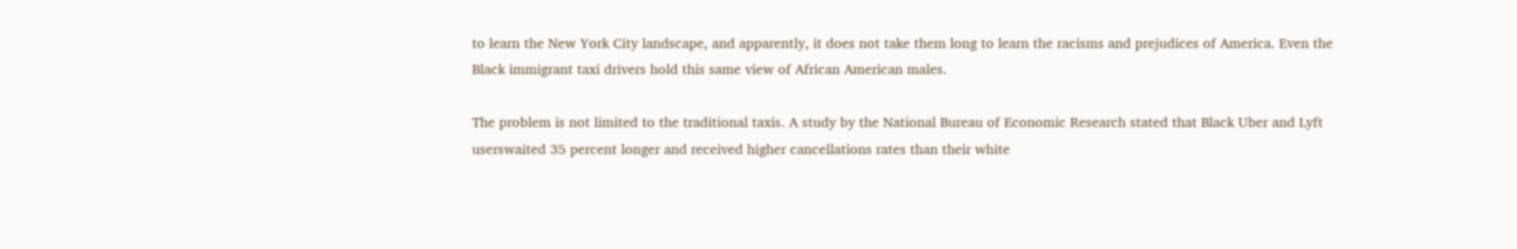to learn the New York City landscape, and apparently, it does not take them long to learn the racisms and prejudices of America. Even the Black immigrant taxi drivers hold this same view of African American males.

The problem is not limited to the traditional taxis. A study by the National Bureau of Economic Research stated that Black Uber and Lyft userswaited 35 percent longer and received higher cancellations rates than their white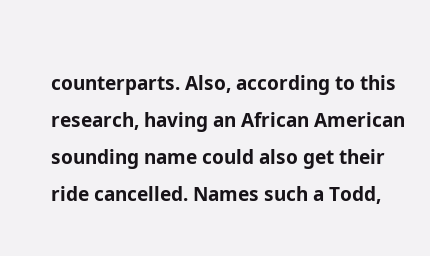counterparts. Also, according to this research, having an African American sounding name could also get their ride cancelled. Names such a Todd,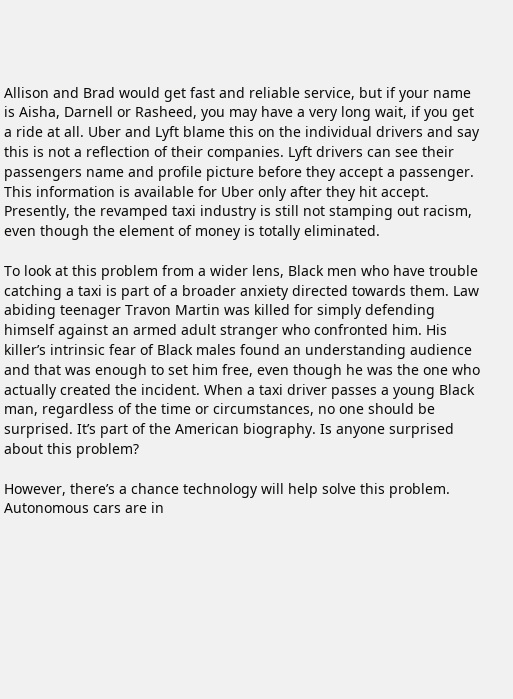Allison and Brad would get fast and reliable service, but if your name is Aisha, Darnell or Rasheed, you may have a very long wait, if you get a ride at all. Uber and Lyft blame this on the individual drivers and say this is not a reflection of their companies. Lyft drivers can see their passengers name and profile picture before they accept a passenger. This information is available for Uber only after they hit accept. Presently, the revamped taxi industry is still not stamping out racism, even though the element of money is totally eliminated.

To look at this problem from a wider lens, Black men who have trouble catching a taxi is part of a broader anxiety directed towards them. Law abiding teenager Travon Martin was killed for simply defending himself against an armed adult stranger who confronted him. His killer’s intrinsic fear of Black males found an understanding audience and that was enough to set him free, even though he was the one who actually created the incident. When a taxi driver passes a young Black man, regardless of the time or circumstances, no one should be surprised. It’s part of the American biography. Is anyone surprised about this problem?

However, there’s a chance technology will help solve this problem.
Autonomous cars are in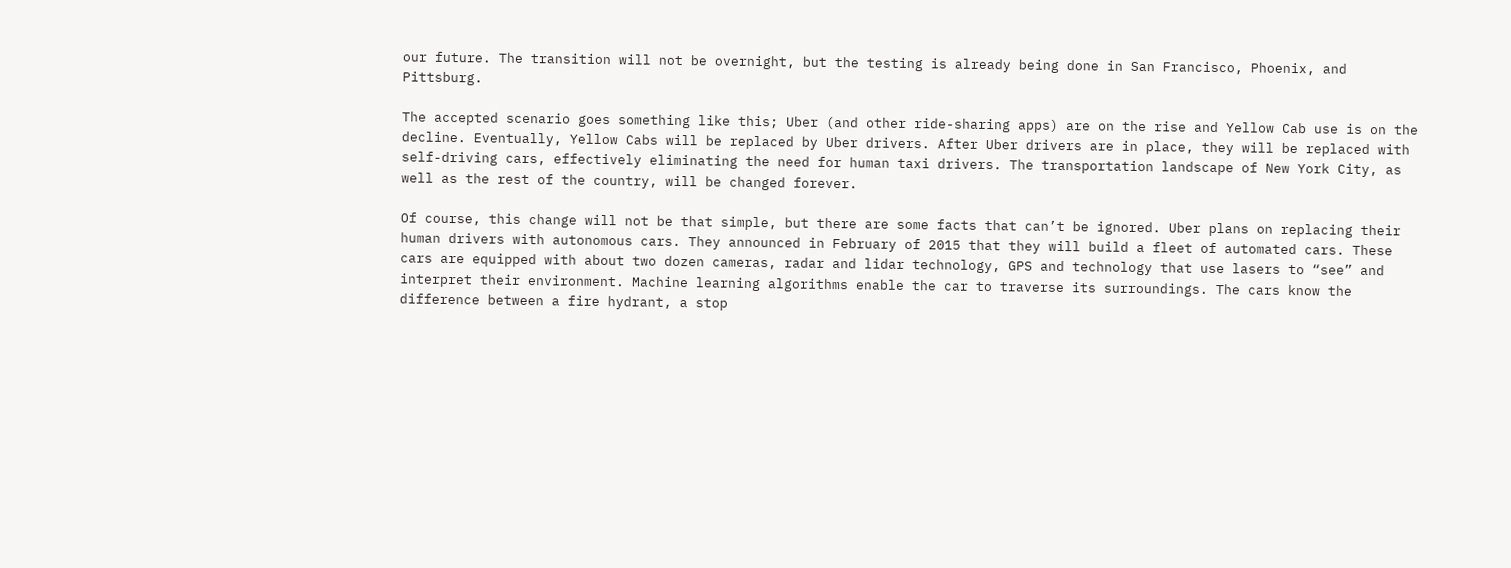our future. The transition will not be overnight, but the testing is already being done in San Francisco, Phoenix, and Pittsburg.

The accepted scenario goes something like this; Uber (and other ride-sharing apps) are on the rise and Yellow Cab use is on the decline. Eventually, Yellow Cabs will be replaced by Uber drivers. After Uber drivers are in place, they will be replaced with self-driving cars, effectively eliminating the need for human taxi drivers. The transportation landscape of New York City, as well as the rest of the country, will be changed forever.

Of course, this change will not be that simple, but there are some facts that can’t be ignored. Uber plans on replacing their human drivers with autonomous cars. They announced in February of 2015 that they will build a fleet of automated cars. These cars are equipped with about two dozen cameras, radar and lidar technology, GPS and technology that use lasers to “see” and interpret their environment. Machine learning algorithms enable the car to traverse its surroundings. The cars know the difference between a fire hydrant, a stop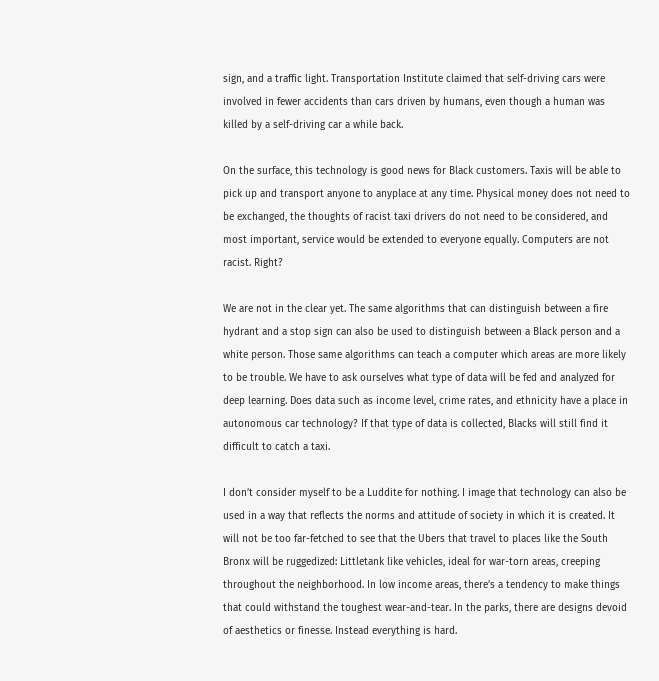sign, and a traffic light. Transportation Institute claimed that self-driving cars were involved in fewer accidents than cars driven by humans, even though a human was killed by a self-driving car a while back.

On the surface, this technology is good news for Black customers. Taxis will be able to pick up and transport anyone to anyplace at any time. Physical money does not need to be exchanged, the thoughts of racist taxi drivers do not need to be considered, and most important, service would be extended to everyone equally. Computers are not racist. Right?

We are not in the clear yet. The same algorithms that can distinguish between a fire hydrant and a stop sign can also be used to distinguish between a Black person and a white person. Those same algorithms can teach a computer which areas are more likely to be trouble. We have to ask ourselves what type of data will be fed and analyzed for deep learning. Does data such as income level, crime rates, and ethnicity have a place in autonomous car technology? If that type of data is collected, Blacks will still find it difficult to catch a taxi.

I don’t consider myself to be a Luddite for nothing. I image that technology can also be used in a way that reflects the norms and attitude of society in which it is created. It will not be too far-fetched to see that the Ubers that travel to places like the South Bronx will be ruggedized: Littletank like vehicles, ideal for war-torn areas, creeping throughout the neighborhood. In low income areas, there’s a tendency to make things that could withstand the toughest wear-and-tear. In the parks, there are designs devoid of aesthetics or finesse. Instead everything is hard.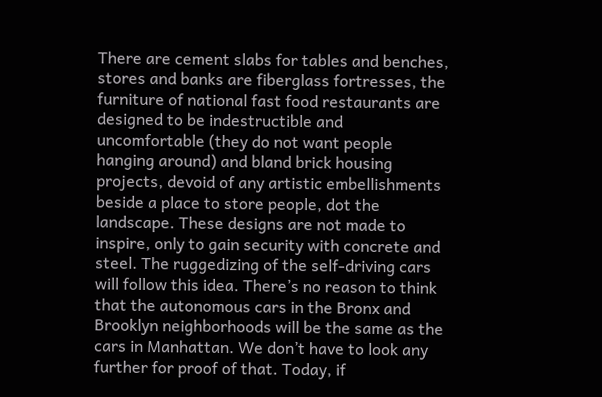There are cement slabs for tables and benches, stores and banks are fiberglass fortresses, the furniture of national fast food restaurants are designed to be indestructible and uncomfortable (they do not want people hanging around) and bland brick housing projects, devoid of any artistic embellishments beside a place to store people, dot the landscape. These designs are not made to inspire, only to gain security with concrete and steel. The ruggedizing of the self-driving cars will follow this idea. There’s no reason to think that the autonomous cars in the Bronx and Brooklyn neighborhoods will be the same as the cars in Manhattan. We don’t have to look any further for proof of that. Today, if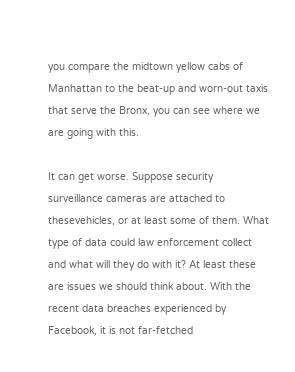you compare the midtown yellow cabs of Manhattan to the beat-up and worn-out taxis that serve the Bronx, you can see where we are going with this.

It can get worse. Suppose security surveillance cameras are attached to thesevehicles, or at least some of them. What type of data could law enforcement collect and what will they do with it? At least these are issues we should think about. With the recent data breaches experienced by Facebook, it is not far-fetched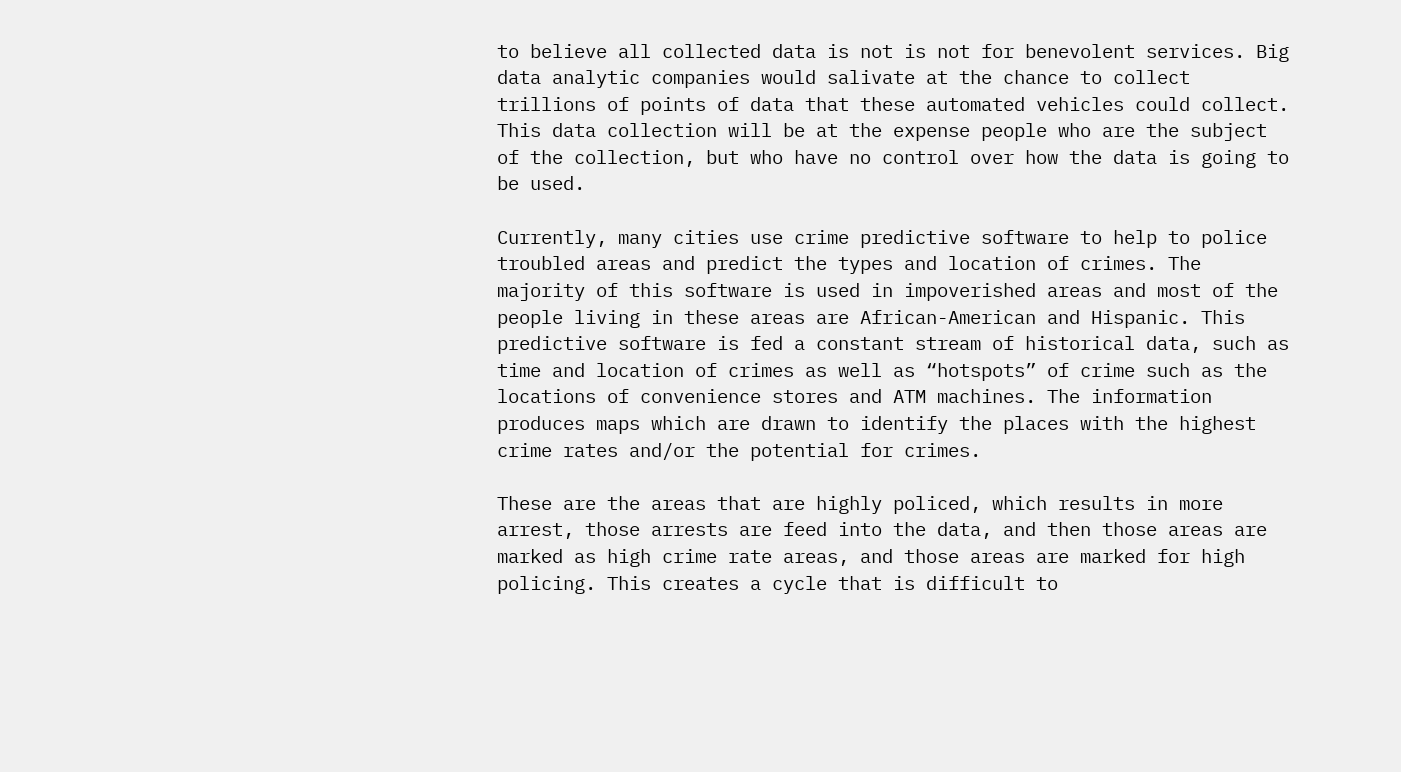to believe all collected data is not is not for benevolent services. Big data analytic companies would salivate at the chance to collect trillions of points of data that these automated vehicles could collect. This data collection will be at the expense people who are the subject of the collection, but who have no control over how the data is going to be used.

Currently, many cities use crime predictive software to help to police troubled areas and predict the types and location of crimes. The majority of this software is used in impoverished areas and most of the people living in these areas are African-American and Hispanic. This predictive software is fed a constant stream of historical data, such as time and location of crimes as well as “hotspots” of crime such as the locations of convenience stores and ATM machines. The information produces maps which are drawn to identify the places with the highest crime rates and/or the potential for crimes.

These are the areas that are highly policed, which results in more arrest, those arrests are feed into the data, and then those areas are marked as high crime rate areas, and those areas are marked for high policing. This creates a cycle that is difficult to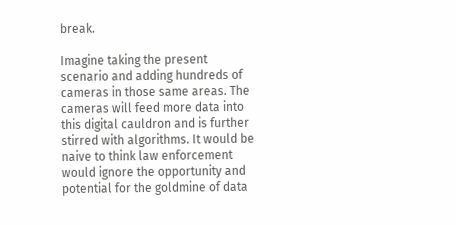break.

Imagine taking the present scenario and adding hundreds of cameras in those same areas. The cameras will feed more data into this digital cauldron and is further stirred with algorithms. It would be naive to think law enforcement would ignore the opportunity and potential for the goldmine of data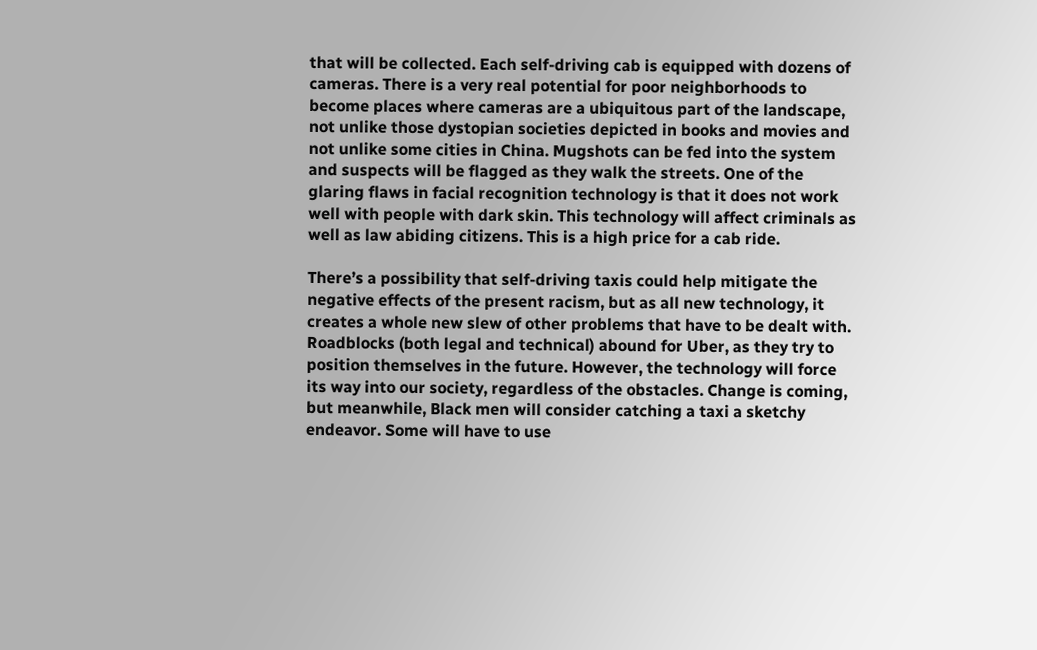that will be collected. Each self-driving cab is equipped with dozens of cameras. There is a very real potential for poor neighborhoods to become places where cameras are a ubiquitous part of the landscape, not unlike those dystopian societies depicted in books and movies and not unlike some cities in China. Mugshots can be fed into the system and suspects will be flagged as they walk the streets. One of the glaring flaws in facial recognition technology is that it does not work well with people with dark skin. This technology will affect criminals as well as law abiding citizens. This is a high price for a cab ride.

There’s a possibility that self-driving taxis could help mitigate the negative effects of the present racism, but as all new technology, it creates a whole new slew of other problems that have to be dealt with. Roadblocks (both legal and technical) abound for Uber, as they try to position themselves in the future. However, the technology will force its way into our society, regardless of the obstacles. Change is coming, but meanwhile, Black men will consider catching a taxi a sketchy endeavor. Some will have to use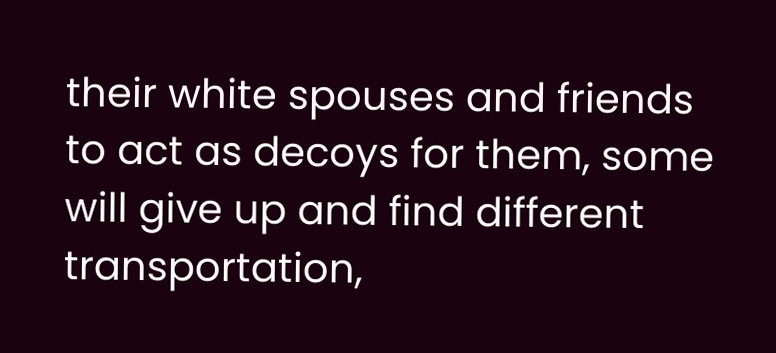their white spouses and friends to act as decoys for them, some will give up and find different transportation,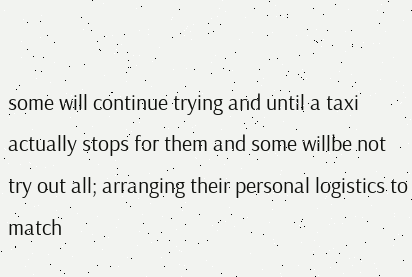some will continue trying and until a taxi actually stops for them and some willbe not try out all; arranging their personal logistics to match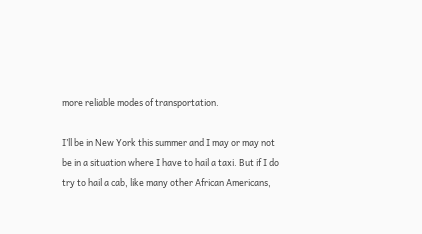more reliable modes of transportation.

I’ll be in New York this summer and I may or may not be in a situation where I have to hail a taxi. But if I do try to hail a cab, like many other African Americans,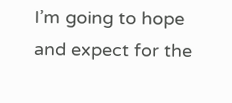I’m going to hope and expect for the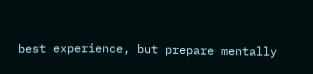best experience, but prepare mentally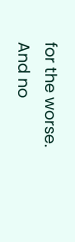for the worse. And no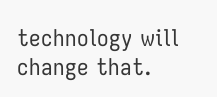technology will change that.